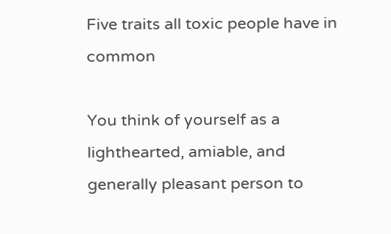Five traits all toxic people have in common

You think of yourself as a lighthearted, amiable, and generally pleasant person to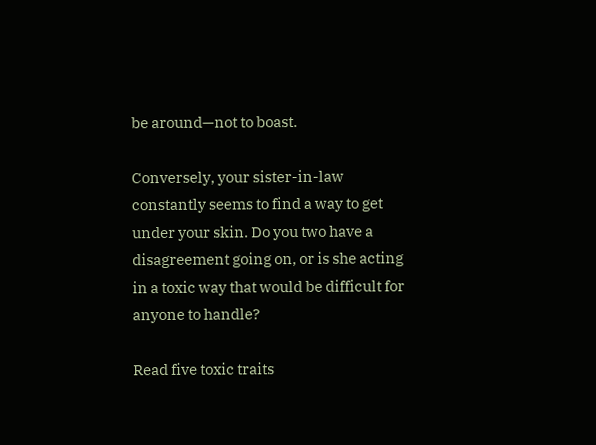be around—not to boast.

Conversely, your sister-in-law constantly seems to find a way to get under your skin. Do you two have a disagreement going on, or is she acting in a toxic way that would be difficult for anyone to handle?

Read five toxic traits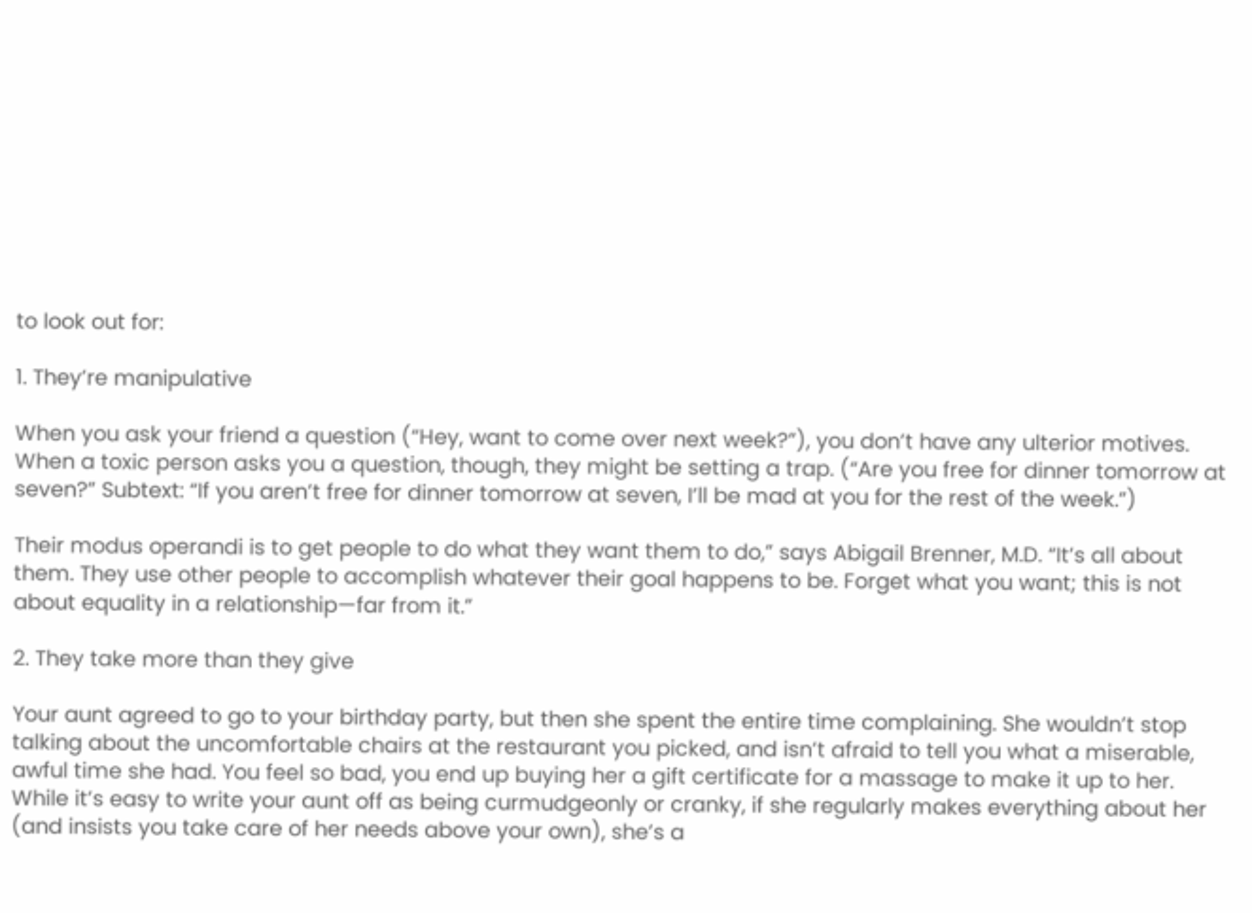to look out for:

1. They’re manipulative

When you ask your friend a question (“Hey, want to come over next week?”), you don’t have any ulterior motives. When a toxic person asks you a question, though, they might be setting a trap. (“Are you free for dinner tomorrow at seven?” Subtext: “If you aren’t free for dinner tomorrow at seven, I’ll be mad at you for the rest of the week.”)

Their modus operandi is to get people to do what they want them to do,” says Abigail Brenner, M.D. “It’s all about them. They use other people to accomplish whatever their goal happens to be. Forget what you want; this is not about equality in a relationship—far from it.”

2. They take more than they give

Your aunt agreed to go to your birthday party, but then she spent the entire time complaining. She wouldn’t stop talking about the uncomfortable chairs at the restaurant you picked, and isn’t afraid to tell you what a miserable, awful time she had. You feel so bad, you end up buying her a gift certificate for a massage to make it up to her. While it’s easy to write your aunt off as being curmudgeonly or cranky, if she regularly makes everything about her (and insists you take care of her needs above your own), she’s a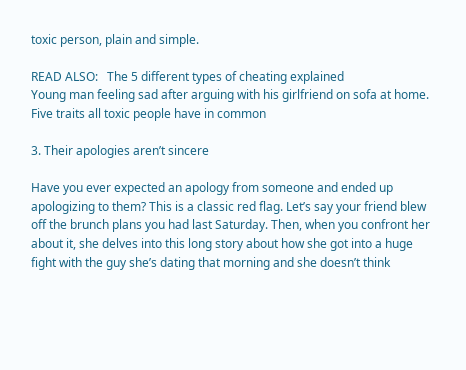toxic person, plain and simple.

READ ALSO:   The 5 different types of cheating explained
Young man feeling sad after arguing with his girlfriend on sofa at home.
Five traits all toxic people have in common

3. Their apologies aren’t sincere

Have you ever expected an apology from someone and ended up apologizing to them? This is a classic red flag. Let’s say your friend blew off the brunch plans you had last Saturday. Then, when you confront her about it, she delves into this long story about how she got into a huge fight with the guy she’s dating that morning and she doesn’t think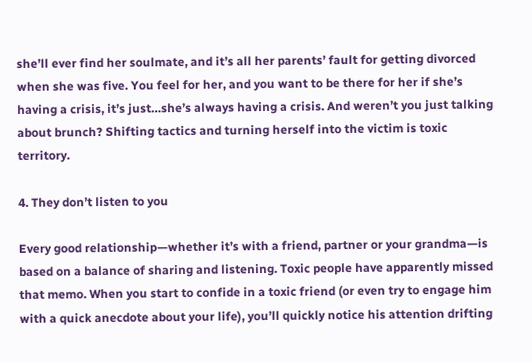she’ll ever find her soulmate, and it’s all her parents’ fault for getting divorced when she was five. You feel for her, and you want to be there for her if she’s having a crisis, it’s just…she’s always having a crisis. And weren’t you just talking about brunch? Shifting tactics and turning herself into the victim is toxic territory.

4. They don’t listen to you

Every good relationship—whether it’s with a friend, partner or your grandma—is based on a balance of sharing and listening. Toxic people have apparently missed that memo. When you start to confide in a toxic friend (or even try to engage him with a quick anecdote about your life), you’ll quickly notice his attention drifting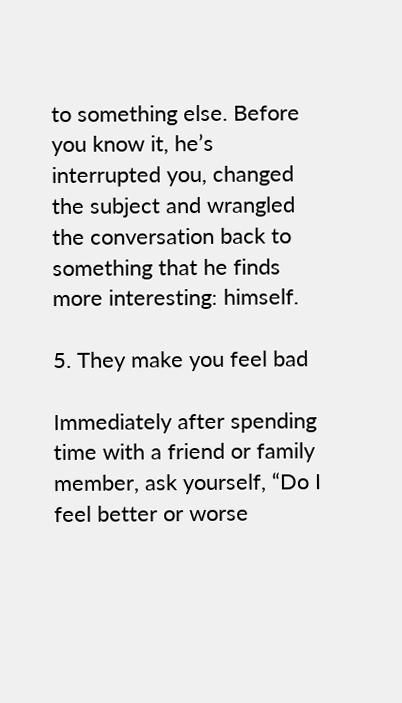to something else. Before you know it, he’s interrupted you, changed the subject and wrangled the conversation back to something that he finds more interesting: himself.

5. They make you feel bad

Immediately after spending time with a friend or family member, ask yourself, “Do I feel better or worse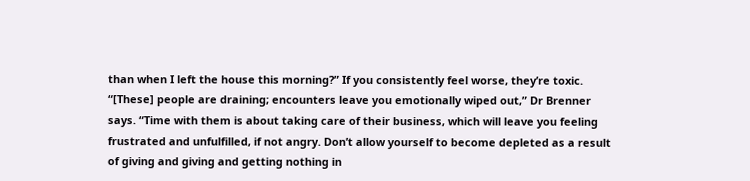than when I left the house this morning?” If you consistently feel worse, they’re toxic. “[These] people are draining; encounters leave you emotionally wiped out,” Dr Brenner says. “Time with them is about taking care of their business, which will leave you feeling frustrated and unfulfilled, if not angry. Don’t allow yourself to become depleted as a result of giving and giving and getting nothing in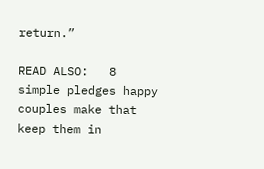return.”

READ ALSO:   8 simple pledges happy couples make that keep them in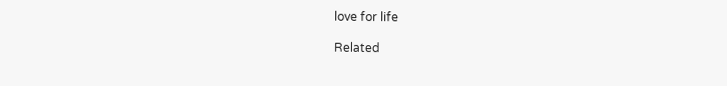love for life

Related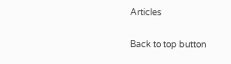Articles

Back to top button